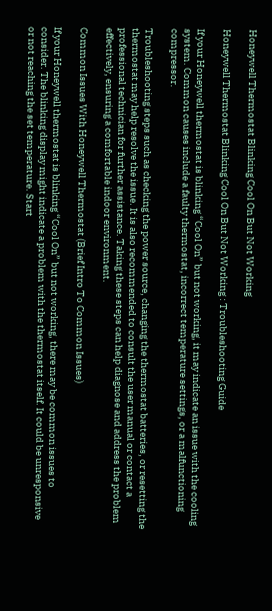Honeywell Thermostat Blinking Cool On But Not Working

Honeywell Thermostat Blinking Cool On But Not Working : Troubleshooting Guide

If your Honeywell thermostat is blinking “Cool On” but not working, it may indicate an issue with the cooling system. Common causes include a faulty thermostat, incorrect temperature settings, or a malfunctioning compressor.

Troubleshooting steps such as checking the power source, changing the thermostat batteries, or resetting the thermostat may help resolve the issue. It is also recommended to consult the user manual or contact a professional technician for further assistance. Taking these steps can help diagnose and address the problem effectively, ensuring a comfortable indoor environment.

Common Issues With Honeywell Thermostat (Brief Intro To Common Issues)

If your Honeywell thermostat is blinking “Cool On” but not working, there may be common issues to consider. The blinking display might indicate a problem with the thermostat itself. It could be unresponsive or not reaching the set temperature. Start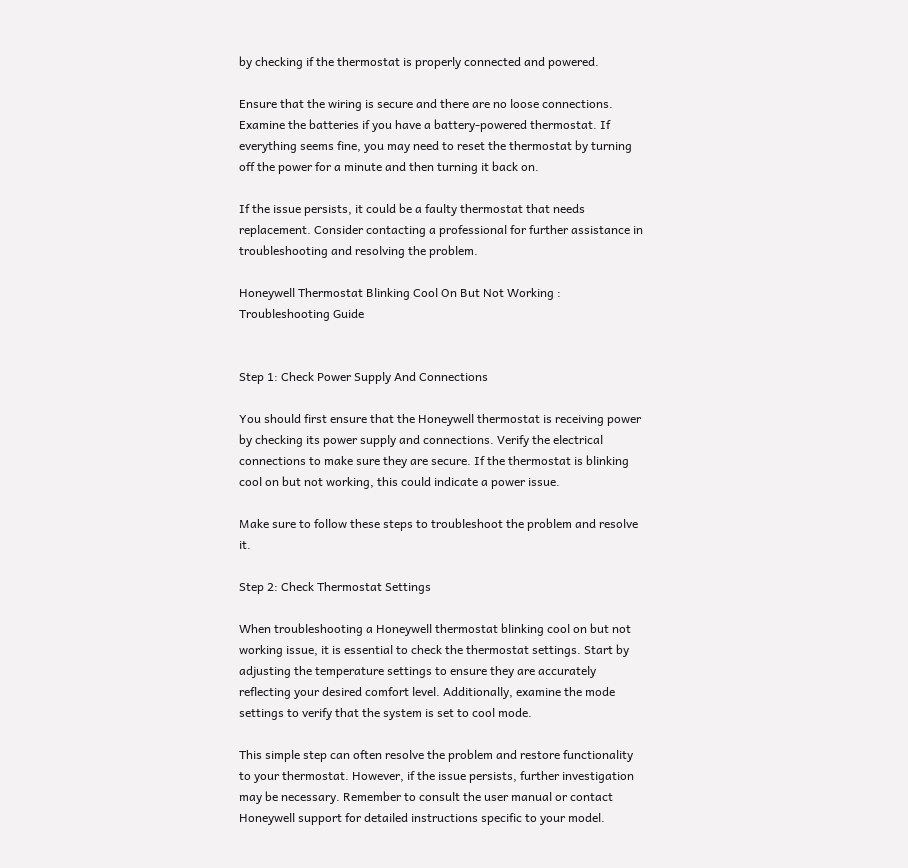by checking if the thermostat is properly connected and powered.

Ensure that the wiring is secure and there are no loose connections. Examine the batteries if you have a battery-powered thermostat. If everything seems fine, you may need to reset the thermostat by turning off the power for a minute and then turning it back on.

If the issue persists, it could be a faulty thermostat that needs replacement. Consider contacting a professional for further assistance in troubleshooting and resolving the problem.

Honeywell Thermostat Blinking Cool On But Not Working : Troubleshooting Guide


Step 1: Check Power Supply And Connections

You should first ensure that the Honeywell thermostat is receiving power by checking its power supply and connections. Verify the electrical connections to make sure they are secure. If the thermostat is blinking cool on but not working, this could indicate a power issue.

Make sure to follow these steps to troubleshoot the problem and resolve it.

Step 2: Check Thermostat Settings

When troubleshooting a Honeywell thermostat blinking cool on but not working issue, it is essential to check the thermostat settings. Start by adjusting the temperature settings to ensure they are accurately reflecting your desired comfort level. Additionally, examine the mode settings to verify that the system is set to cool mode.

This simple step can often resolve the problem and restore functionality to your thermostat. However, if the issue persists, further investigation may be necessary. Remember to consult the user manual or contact Honeywell support for detailed instructions specific to your model.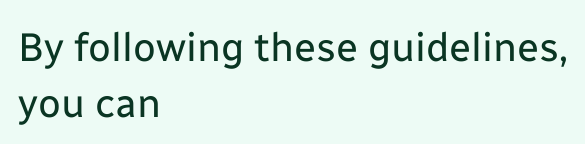By following these guidelines, you can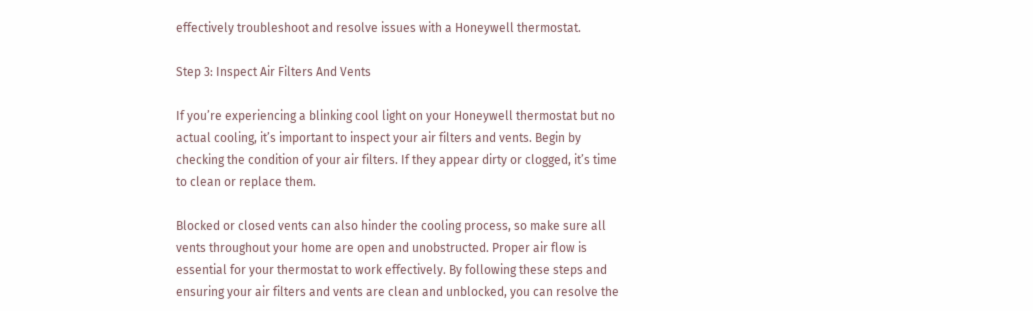effectively troubleshoot and resolve issues with a Honeywell thermostat.

Step 3: Inspect Air Filters And Vents

If you’re experiencing a blinking cool light on your Honeywell thermostat but no actual cooling, it’s important to inspect your air filters and vents. Begin by checking the condition of your air filters. If they appear dirty or clogged, it’s time to clean or replace them.

Blocked or closed vents can also hinder the cooling process, so make sure all vents throughout your home are open and unobstructed. Proper air flow is essential for your thermostat to work effectively. By following these steps and ensuring your air filters and vents are clean and unblocked, you can resolve the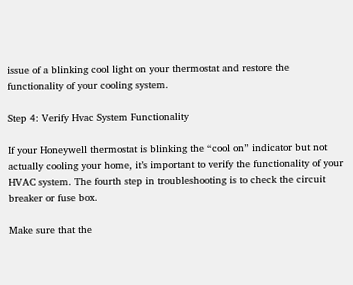issue of a blinking cool light on your thermostat and restore the functionality of your cooling system.

Step 4: Verify Hvac System Functionality

If your Honeywell thermostat is blinking the “cool on” indicator but not actually cooling your home, it’s important to verify the functionality of your HVAC system. The fourth step in troubleshooting is to check the circuit breaker or fuse box.

Make sure that the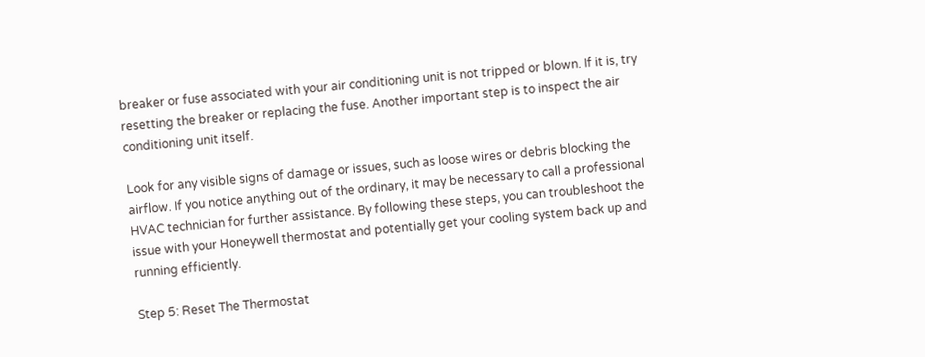breaker or fuse associated with your air conditioning unit is not tripped or blown. If it is, try resetting the breaker or replacing the fuse. Another important step is to inspect the air conditioning unit itself.

Look for any visible signs of damage or issues, such as loose wires or debris blocking the airflow. If you notice anything out of the ordinary, it may be necessary to call a professional HVAC technician for further assistance. By following these steps, you can troubleshoot the issue with your Honeywell thermostat and potentially get your cooling system back up and running efficiently.

Step 5: Reset The Thermostat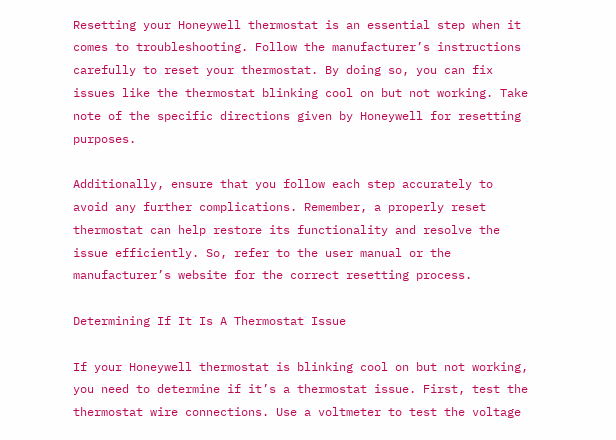Resetting your Honeywell thermostat is an essential step when it comes to troubleshooting. Follow the manufacturer’s instructions carefully to reset your thermostat. By doing so, you can fix issues like the thermostat blinking cool on but not working. Take note of the specific directions given by Honeywell for resetting purposes.

Additionally, ensure that you follow each step accurately to avoid any further complications. Remember, a properly reset thermostat can help restore its functionality and resolve the issue efficiently. So, refer to the user manual or the manufacturer’s website for the correct resetting process.

Determining If It Is A Thermostat Issue

If your Honeywell thermostat is blinking cool on but not working, you need to determine if it’s a thermostat issue. First, test the thermostat wire connections. Use a voltmeter to test the voltage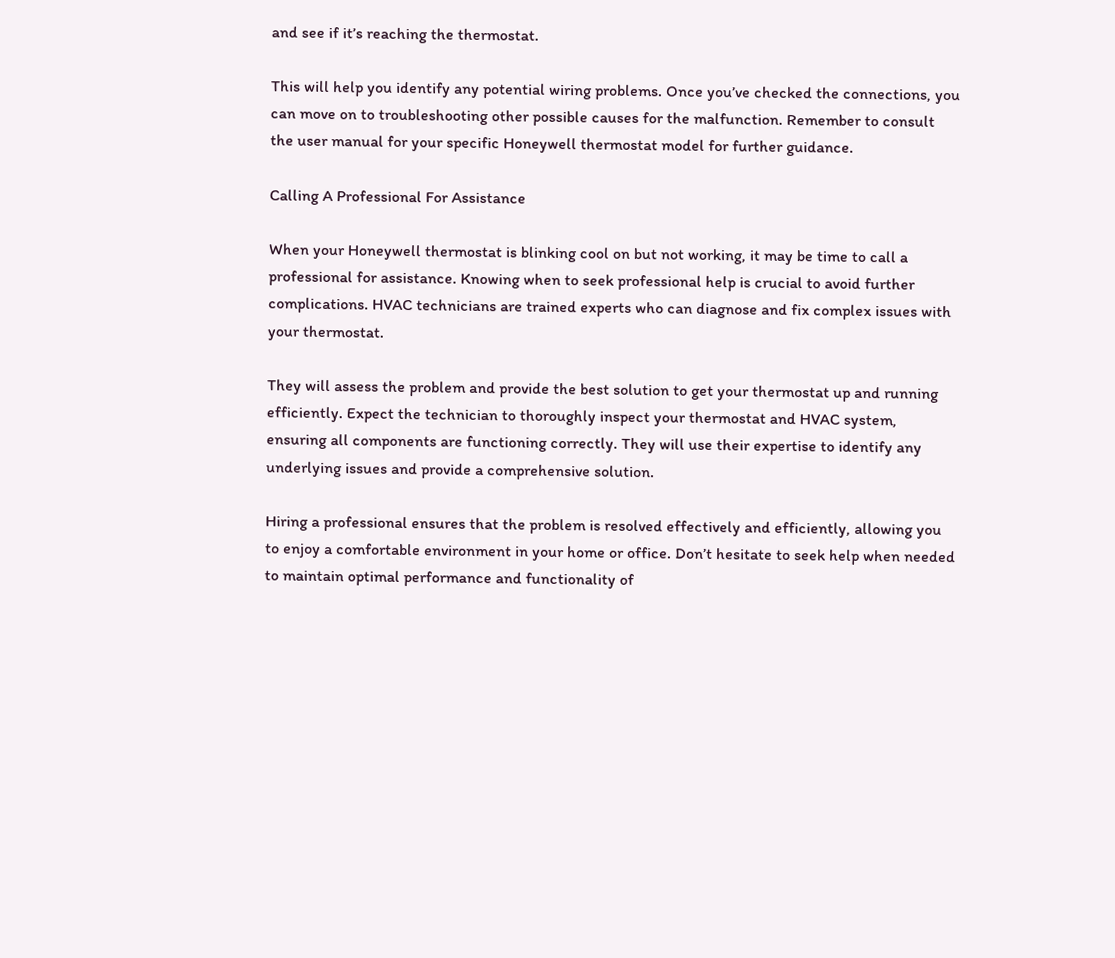and see if it’s reaching the thermostat.

This will help you identify any potential wiring problems. Once you’ve checked the connections, you can move on to troubleshooting other possible causes for the malfunction. Remember to consult the user manual for your specific Honeywell thermostat model for further guidance.

Calling A Professional For Assistance

When your Honeywell thermostat is blinking cool on but not working, it may be time to call a professional for assistance. Knowing when to seek professional help is crucial to avoid further complications. HVAC technicians are trained experts who can diagnose and fix complex issues with your thermostat.

They will assess the problem and provide the best solution to get your thermostat up and running efficiently. Expect the technician to thoroughly inspect your thermostat and HVAC system, ensuring all components are functioning correctly. They will use their expertise to identify any underlying issues and provide a comprehensive solution.

Hiring a professional ensures that the problem is resolved effectively and efficiently, allowing you to enjoy a comfortable environment in your home or office. Don’t hesitate to seek help when needed to maintain optimal performance and functionality of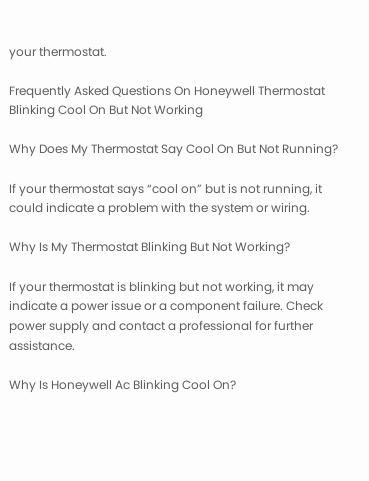your thermostat.

Frequently Asked Questions On Honeywell Thermostat Blinking Cool On But Not Working

Why Does My Thermostat Say Cool On But Not Running?

If your thermostat says “cool on” but is not running, it could indicate a problem with the system or wiring.

Why Is My Thermostat Blinking But Not Working?

If your thermostat is blinking but not working, it may indicate a power issue or a component failure. Check power supply and contact a professional for further assistance.

Why Is Honeywell Ac Blinking Cool On?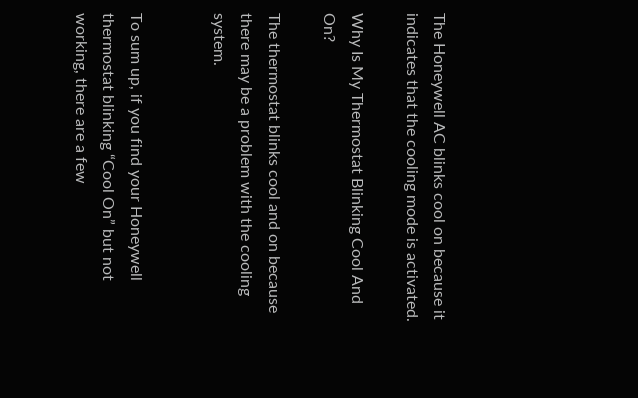The Honeywell AC blinks cool on because it indicates that the cooling mode is activated.

Why Is My Thermostat Blinking Cool And On?

The thermostat blinks cool and on because there may be a problem with the cooling system.


To sum up, if you find your Honeywell thermostat blinking “Cool On” but not working, there are a few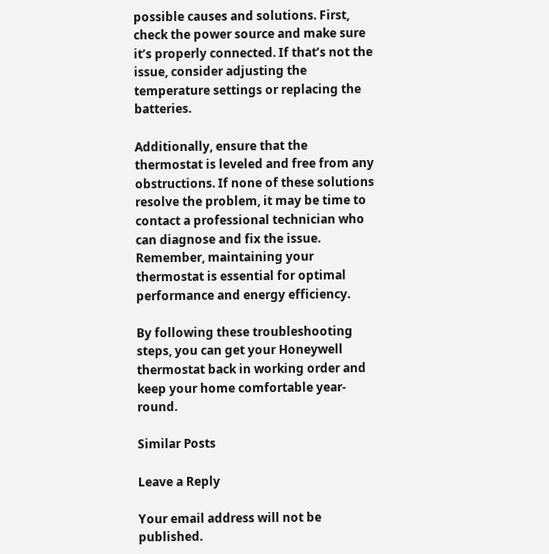possible causes and solutions. First, check the power source and make sure it’s properly connected. If that’s not the issue, consider adjusting the temperature settings or replacing the batteries.

Additionally, ensure that the thermostat is leveled and free from any obstructions. If none of these solutions resolve the problem, it may be time to contact a professional technician who can diagnose and fix the issue. Remember, maintaining your thermostat is essential for optimal performance and energy efficiency.

By following these troubleshooting steps, you can get your Honeywell thermostat back in working order and keep your home comfortable year-round.

Similar Posts

Leave a Reply

Your email address will not be published.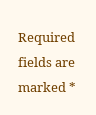Required fields are marked *